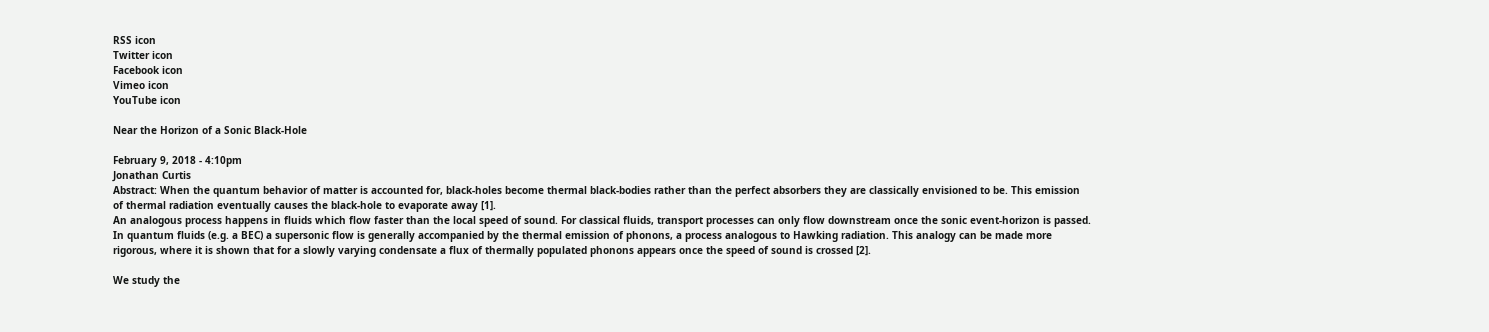RSS icon
Twitter icon
Facebook icon
Vimeo icon
YouTube icon

Near the Horizon of a Sonic Black-Hole

February 9, 2018 - 4:10pm
Jonathan Curtis
Abstract: When the quantum behavior of matter is accounted for, black-holes become thermal black-bodies rather than the perfect absorbers they are classically envisioned to be. This emission of thermal radiation eventually causes the black-hole to evaporate away [1].
An analogous process happens in fluids which flow faster than the local speed of sound. For classical fluids, transport processes can only flow downstream once the sonic event-horizon is passed. In quantum fluids (e.g. a BEC) a supersonic flow is generally accompanied by the thermal emission of phonons, a process analogous to Hawking radiation. This analogy can be made more rigorous, where it is shown that for a slowly varying condensate a flux of thermally populated phonons appears once the speed of sound is crossed [2].

We study the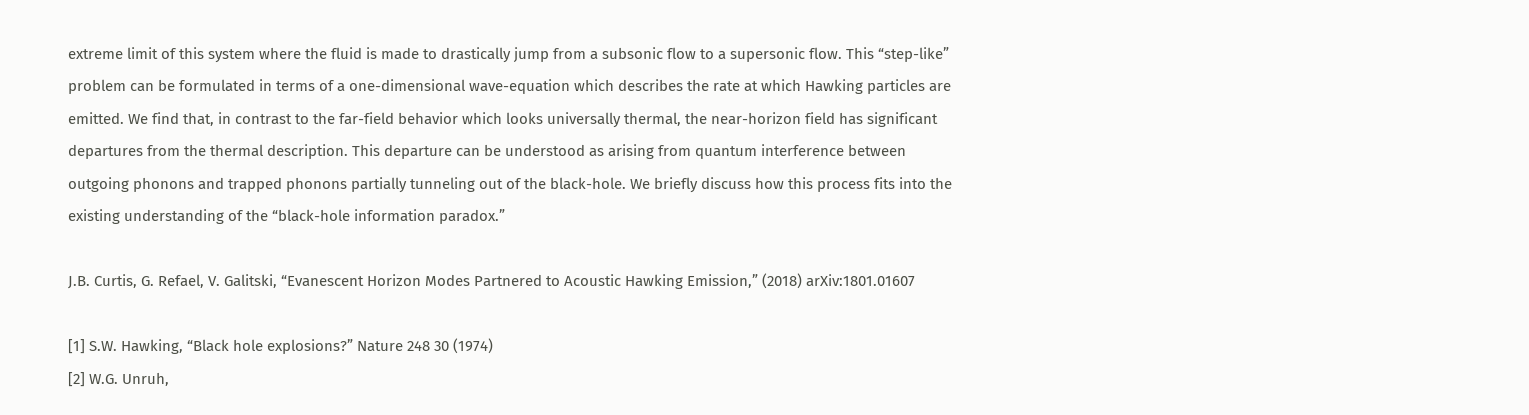extreme limit of this system where the fluid is made to drastically jump from a subsonic flow to a supersonic flow. This “step-like” problem can be formulated in terms of a one-dimensional wave-equation which describes the rate at which Hawking particles are emitted. We find that, in contrast to the far-field behavior which looks universally thermal, the near-horizon field has significant departures from the thermal description. This departure can be understood as arising from quantum interference between outgoing phonons and trapped phonons partially tunneling out of the black-hole. We briefly discuss how this process fits into the existing understanding of the “black-hole information paradox.”

J.B. Curtis, G. Refael, V. Galitski, “Evanescent Horizon Modes Partnered to Acoustic Hawking Emission,” (2018) arXiv:1801.01607

[1] S.W. Hawking, “Black hole explosions?” Nature 248 30 (1974)
[2] W.G. Unruh,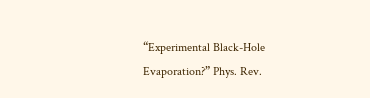“Experimental Black-Hole Evaporation?” Phys. Rev.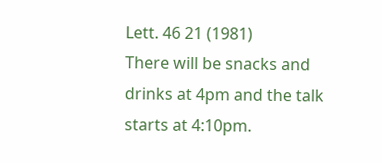Lett. 46 21 (1981)
There will be snacks and drinks at 4pm and the talk starts at 4:10pm.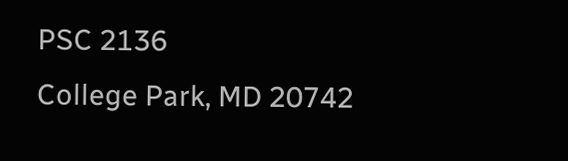PSC 2136
College Park, MD 20742